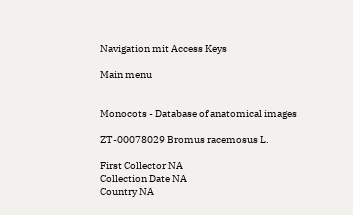Navigation mit Access Keys

Main menu


Monocots - Database of anatomical images

ZT-00078029 Bromus racemosus L.

First Collector NA
Collection Date NA
Country NA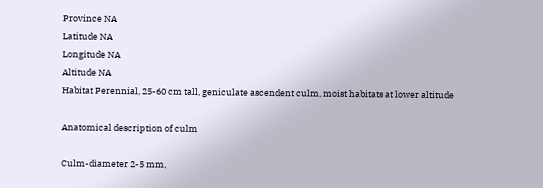Province NA
Latitude NA
Longitude NA
Altitude NA
Habitat Perennial, 25-60 cm tall, geniculate ascendent culm, moist habitats at lower altitude

Anatomical description of culm

Culm-diameter 2-5 mm,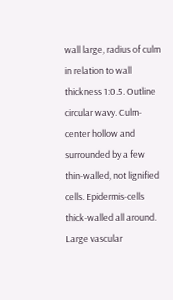wall large, radius of culm in relation to wall thickness 1:0.5. Outline circular wavy. Culm-center hollow and surrounded by a few thin-walled, not lignified cells. Epidermis-cells thick-walled all around. Large vascular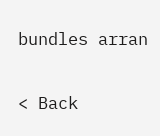bundles arran

< Back